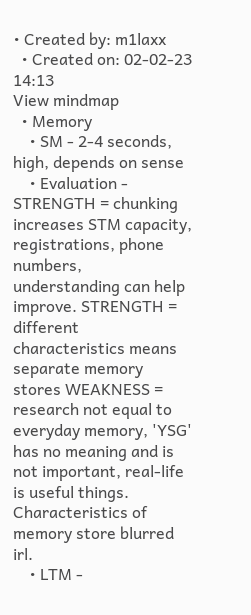• Created by: m1laxx
  • Created on: 02-02-23 14:13
View mindmap
  • Memory
    • SM - 2-4 seconds, high, depends on sense
    • Evaluation - STRENGTH = chunking increases STM capacity, registrations, phone numbers, understanding can help improve. STRENGTH = different characteristics means separate memory stores WEAKNESS = research not equal to everyday memory, 'YSG' has no meaning and is not important, real-life is useful things. Characteristics of memory store blurred irl.
    • LTM -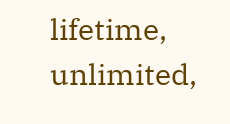lifetime, unlimited,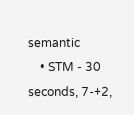semantic
    • STM - 30 seconds, 7-+2,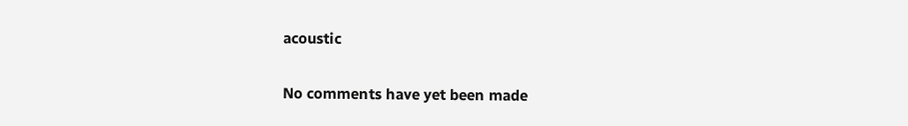acoustic


No comments have yet been made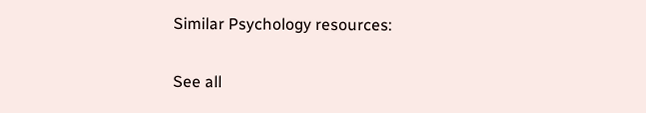Similar Psychology resources:

See all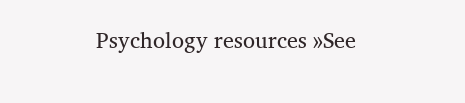Psychology resources »See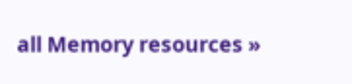all Memory resources »